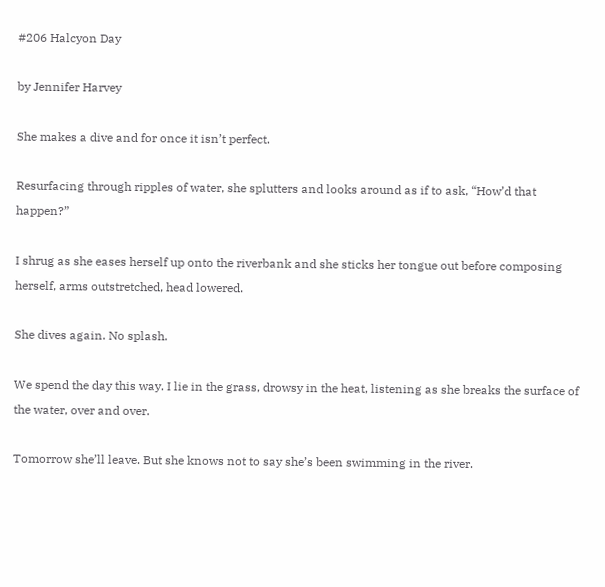#206 Halcyon Day

by Jennifer Harvey

She makes a dive and for once it isn’t perfect.

Resurfacing through ripples of water, she splutters and looks around as if to ask, “How’d that happen?”

I shrug as she eases herself up onto the riverbank and she sticks her tongue out before composing herself, arms outstretched, head lowered.

She dives again. No splash.

We spend the day this way. I lie in the grass, drowsy in the heat, listening as she breaks the surface of the water, over and over.

Tomorrow she’ll leave. But she knows not to say she’s been swimming in the river.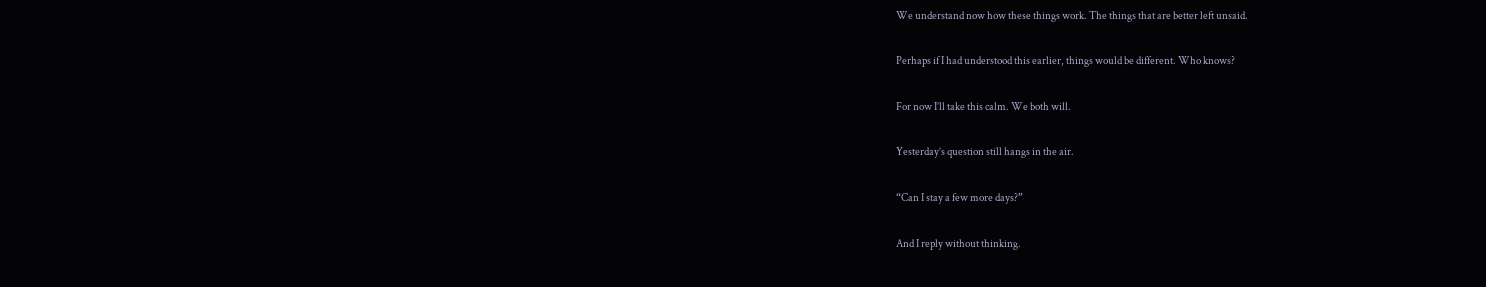We understand now how these things work. The things that are better left unsaid.

Perhaps if I had understood this earlier, things would be different. Who knows?

For now I’ll take this calm. We both will.

Yesterday’s question still hangs in the air.

“Can I stay a few more days?”

And I reply without thinking.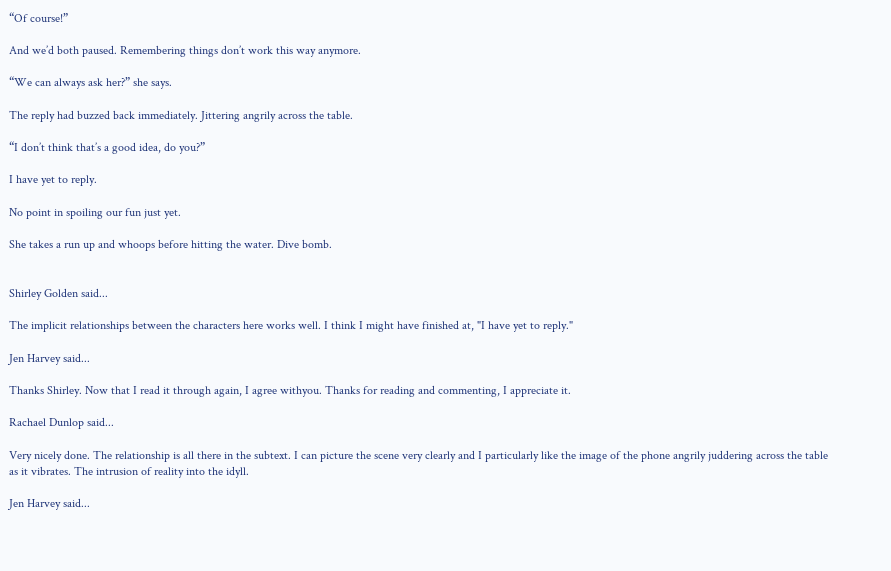“Of course!”

And we’d both paused. Remembering things don’t work this way anymore.

“We can always ask her?” she says.

The reply had buzzed back immediately. Jittering angrily across the table.

“I don’t think that’s a good idea, do you?”

I have yet to reply.

No point in spoiling our fun just yet.

She takes a run up and whoops before hitting the water. Dive bomb.


Shirley Golden said...

The implicit relationships between the characters here works well. I think I might have finished at, "I have yet to reply."

Jen Harvey said...

Thanks Shirley. Now that I read it through again, I agree withyou. Thanks for reading and commenting, I appreciate it.

Rachael Dunlop said...

Very nicely done. The relationship is all there in the subtext. I can picture the scene very clearly and I particularly like the image of the phone angrily juddering across the table as it vibrates. The intrusion of reality into the idyll.

Jen Harvey said...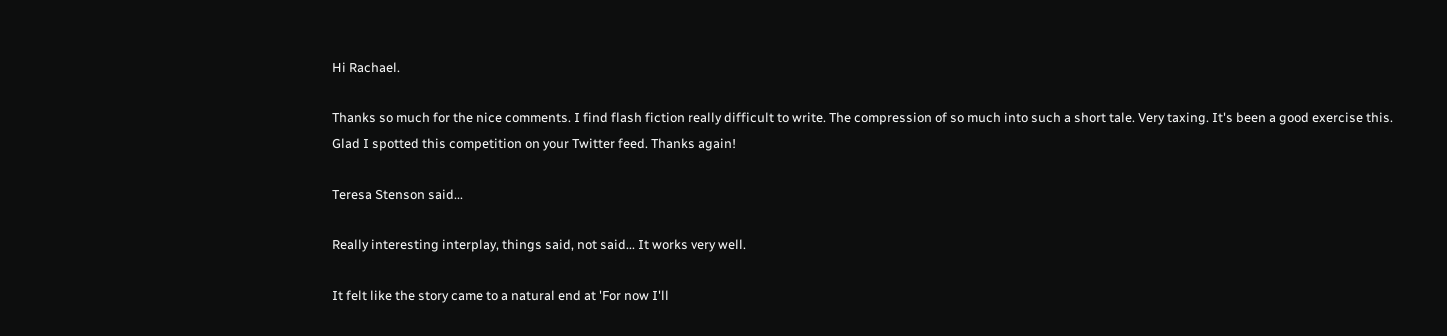Hi Rachael.

Thanks so much for the nice comments. I find flash fiction really difficult to write. The compression of so much into such a short tale. Very taxing. It's been a good exercise this. Glad I spotted this competition on your Twitter feed. Thanks again!

Teresa Stenson said...

Really interesting interplay, things said, not said... It works very well.

It felt like the story came to a natural end at 'For now I'll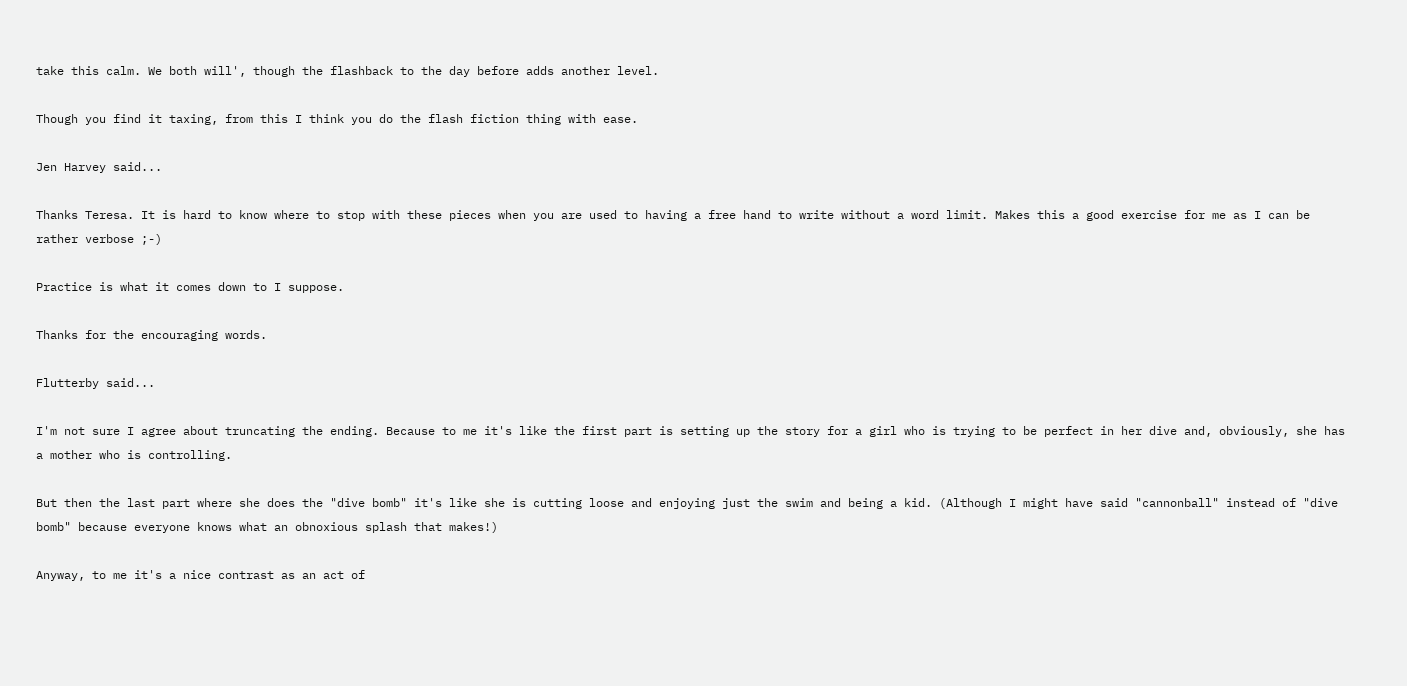take this calm. We both will', though the flashback to the day before adds another level.

Though you find it taxing, from this I think you do the flash fiction thing with ease.

Jen Harvey said...

Thanks Teresa. It is hard to know where to stop with these pieces when you are used to having a free hand to write without a word limit. Makes this a good exercise for me as I can be rather verbose ;-)

Practice is what it comes down to I suppose.

Thanks for the encouraging words.

Flutterby said...

I'm not sure I agree about truncating the ending. Because to me it's like the first part is setting up the story for a girl who is trying to be perfect in her dive and, obviously, she has a mother who is controlling.

But then the last part where she does the "dive bomb" it's like she is cutting loose and enjoying just the swim and being a kid. (Although I might have said "cannonball" instead of "dive bomb" because everyone knows what an obnoxious splash that makes!)

Anyway, to me it's a nice contrast as an act of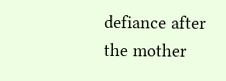defiance after the mother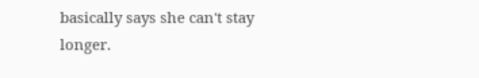basically says she can't stay longer.